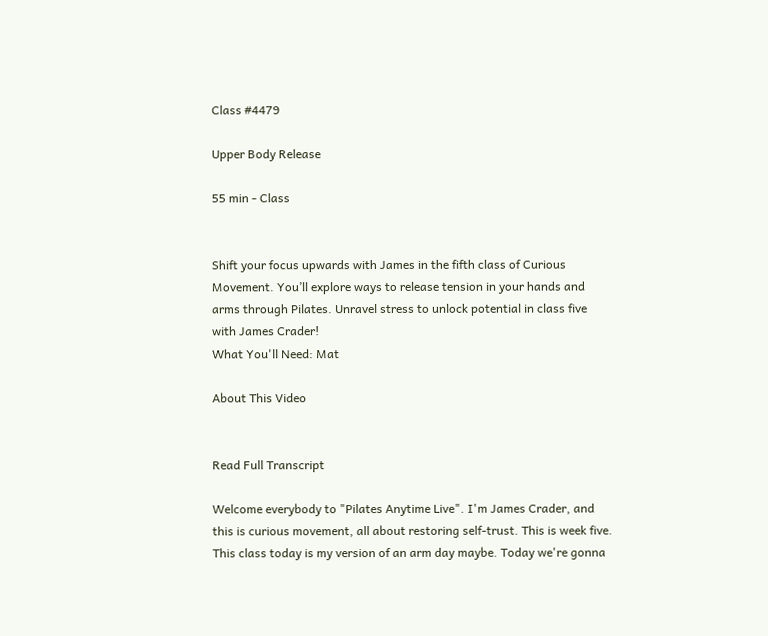Class #4479

Upper Body Release

55 min - Class


Shift your focus upwards with James in the fifth class of Curious Movement. You’ll explore ways to release tension in your hands and arms through Pilates. Unravel stress to unlock potential in class five with James Crader!
What You'll Need: Mat

About This Video


Read Full Transcript

Welcome everybody to "Pilates Anytime Live". I'm James Crader, and this is curious movement, all about restoring self-trust. This is week five. This class today is my version of an arm day maybe. Today we're gonna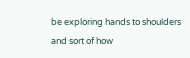be exploring hands to shoulders and sort of how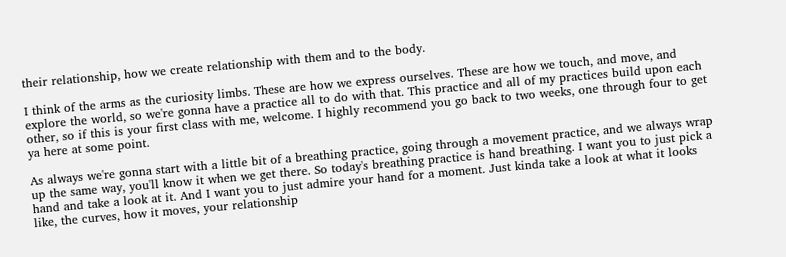their relationship, how we create relationship with them and to the body.

I think of the arms as the curiosity limbs. These are how we express ourselves. These are how we touch, and move, and explore the world, so we're gonna have a practice all to do with that. This practice and all of my practices build upon each other, so if this is your first class with me, welcome. I highly recommend you go back to two weeks, one through four to get ya here at some point.

As always we're gonna start with a little bit of a breathing practice, going through a movement practice, and we always wrap up the same way, you'll know it when we get there. So today's breathing practice is hand breathing. I want you to just pick a hand and take a look at it. And I want you to just admire your hand for a moment. Just kinda take a look at what it looks like, the curves, how it moves, your relationship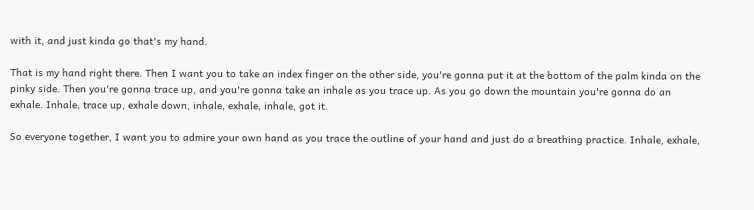with it, and just kinda go that's my hand.

That is my hand right there. Then I want you to take an index finger on the other side, you're gonna put it at the bottom of the palm kinda on the pinky side. Then you're gonna trace up, and you're gonna take an inhale as you trace up. As you go down the mountain you're gonna do an exhale. Inhale, trace up, exhale down, inhale, exhale, inhale, got it.

So everyone together, I want you to admire your own hand as you trace the outline of your hand and just do a breathing practice. Inhale, exhale,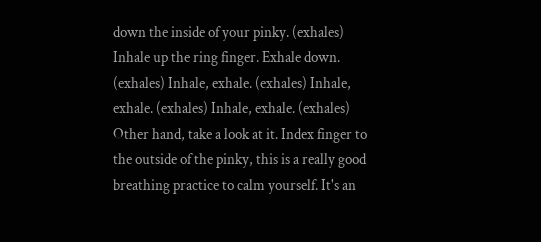down the inside of your pinky. (exhales) Inhale up the ring finger. Exhale down. (exhales) Inhale, exhale. (exhales) Inhale, exhale. (exhales) Inhale, exhale. (exhales) Other hand, take a look at it. Index finger to the outside of the pinky, this is a really good breathing practice to calm yourself. It's an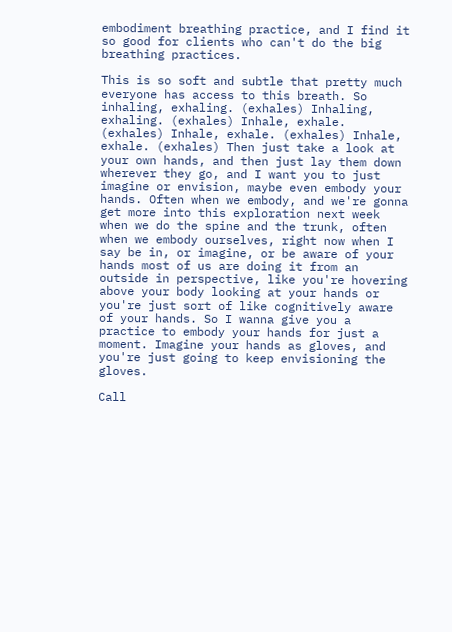embodiment breathing practice, and I find it so good for clients who can't do the big breathing practices.

This is so soft and subtle that pretty much everyone has access to this breath. So inhaling, exhaling. (exhales) Inhaling, exhaling. (exhales) Inhale, exhale. (exhales) Inhale, exhale. (exhales) Inhale, exhale. (exhales) Then just take a look at your own hands, and then just lay them down wherever they go, and I want you to just imagine or envision, maybe even embody your hands. Often when we embody, and we're gonna get more into this exploration next week when we do the spine and the trunk, often when we embody ourselves, right now when I say be in, or imagine, or be aware of your hands most of us are doing it from an outside in perspective, like you're hovering above your body looking at your hands or you're just sort of like cognitively aware of your hands. So I wanna give you a practice to embody your hands for just a moment. Imagine your hands as gloves, and you're just going to keep envisioning the gloves.

Call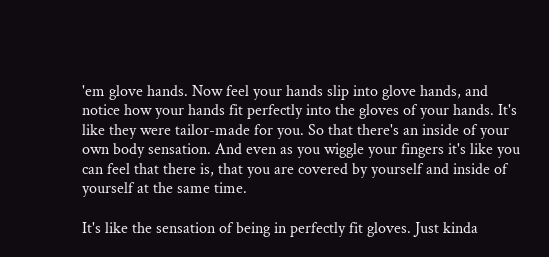'em glove hands. Now feel your hands slip into glove hands, and notice how your hands fit perfectly into the gloves of your hands. It's like they were tailor-made for you. So that there's an inside of your own body sensation. And even as you wiggle your fingers it's like you can feel that there is, that you are covered by yourself and inside of yourself at the same time.

It's like the sensation of being in perfectly fit gloves. Just kinda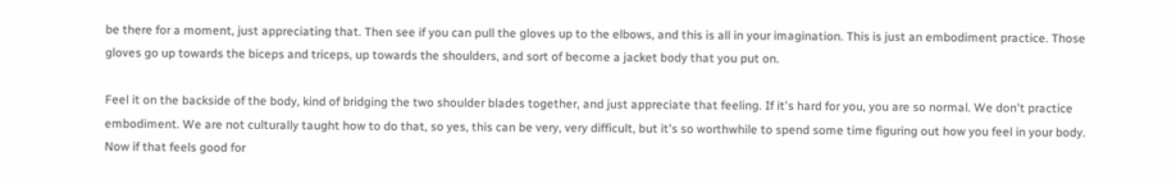be there for a moment, just appreciating that. Then see if you can pull the gloves up to the elbows, and this is all in your imagination. This is just an embodiment practice. Those gloves go up towards the biceps and triceps, up towards the shoulders, and sort of become a jacket body that you put on.

Feel it on the backside of the body, kind of bridging the two shoulder blades together, and just appreciate that feeling. If it's hard for you, you are so normal. We don't practice embodiment. We are not culturally taught how to do that, so yes, this can be very, very difficult, but it's so worthwhile to spend some time figuring out how you feel in your body. Now if that feels good for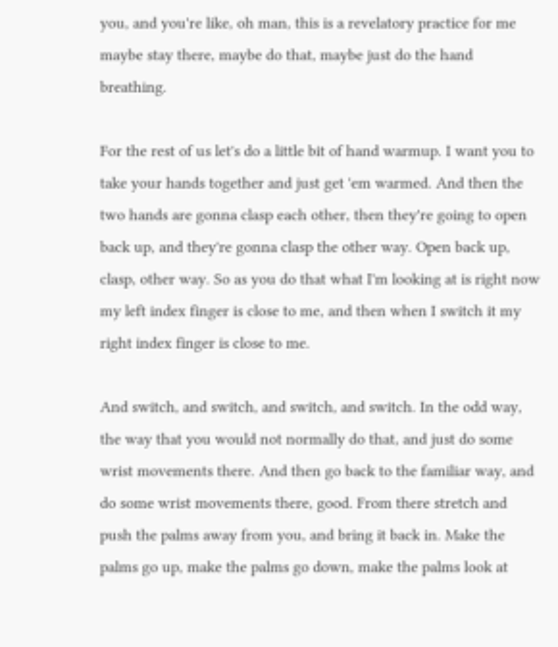you, and you're like, oh man, this is a revelatory practice for me maybe stay there, maybe do that, maybe just do the hand breathing.

For the rest of us let's do a little bit of hand warmup. I want you to take your hands together and just get 'em warmed. And then the two hands are gonna clasp each other, then they're going to open back up, and they're gonna clasp the other way. Open back up, clasp, other way. So as you do that what I'm looking at is right now my left index finger is close to me, and then when I switch it my right index finger is close to me.

And switch, and switch, and switch, and switch. In the odd way, the way that you would not normally do that, and just do some wrist movements there. And then go back to the familiar way, and do some wrist movements there, good. From there stretch and push the palms away from you, and bring it back in. Make the palms go up, make the palms go down, make the palms look at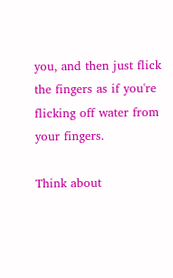you, and then just flick the fingers as if you're flicking off water from your fingers.

Think about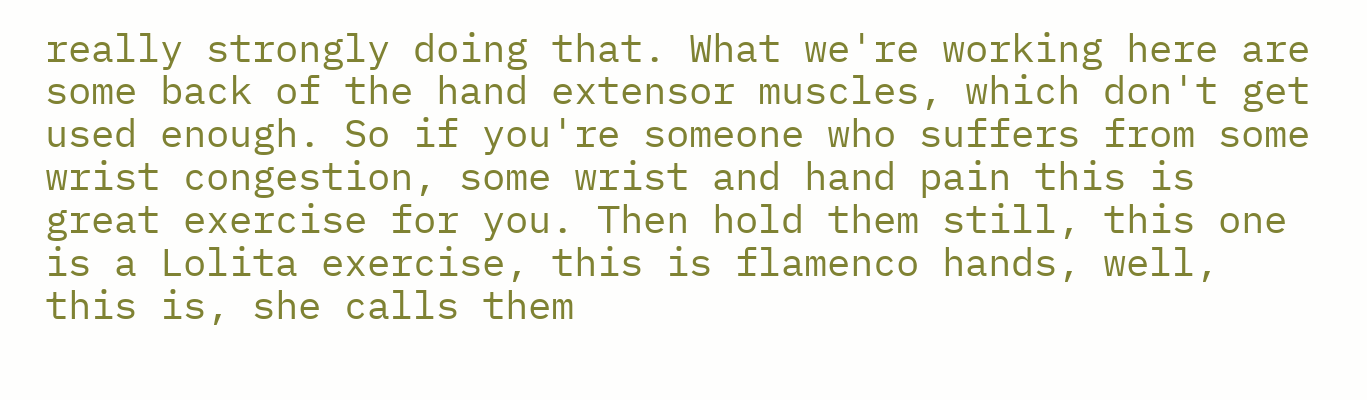really strongly doing that. What we're working here are some back of the hand extensor muscles, which don't get used enough. So if you're someone who suffers from some wrist congestion, some wrist and hand pain this is great exercise for you. Then hold them still, this one is a Lolita exercise, this is flamenco hands, well, this is, she calls them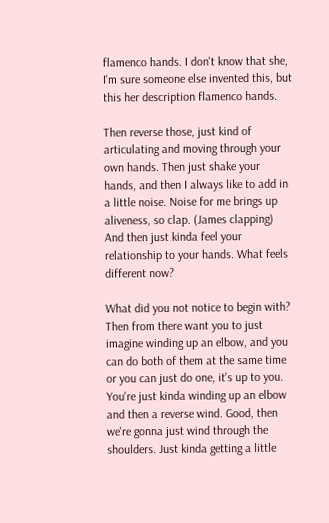flamenco hands. I don't know that she, I'm sure someone else invented this, but this her description flamenco hands.

Then reverse those, just kind of articulating and moving through your own hands. Then just shake your hands, and then I always like to add in a little noise. Noise for me brings up aliveness, so clap. (James clapping) And then just kinda feel your relationship to your hands. What feels different now?

What did you not notice to begin with? Then from there want you to just imagine winding up an elbow, and you can do both of them at the same time or you can just do one, it's up to you. You're just kinda winding up an elbow and then a reverse wind. Good, then we're gonna just wind through the shoulders. Just kinda getting a little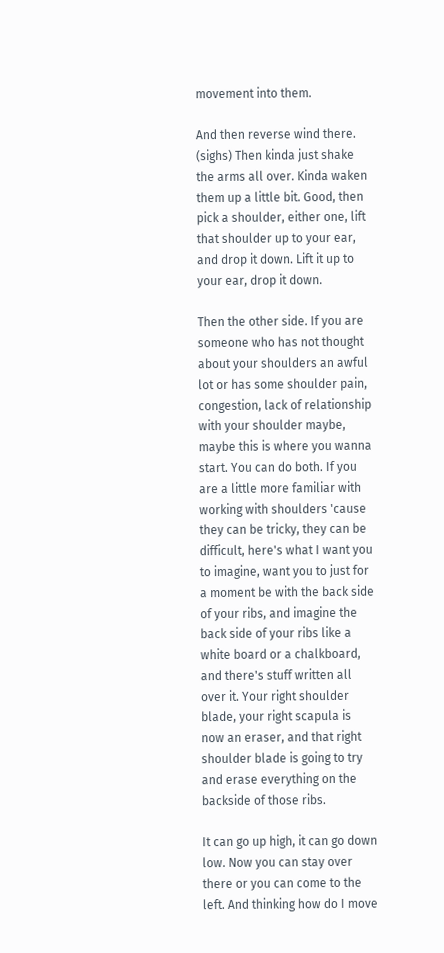movement into them.

And then reverse wind there. (sighs) Then kinda just shake the arms all over. Kinda waken them up a little bit. Good, then pick a shoulder, either one, lift that shoulder up to your ear, and drop it down. Lift it up to your ear, drop it down.

Then the other side. If you are someone who has not thought about your shoulders an awful lot or has some shoulder pain, congestion, lack of relationship with your shoulder maybe, maybe this is where you wanna start. You can do both. If you are a little more familiar with working with shoulders 'cause they can be tricky, they can be difficult, here's what I want you to imagine, want you to just for a moment be with the back side of your ribs, and imagine the back side of your ribs like a white board or a chalkboard, and there's stuff written all over it. Your right shoulder blade, your right scapula is now an eraser, and that right shoulder blade is going to try and erase everything on the backside of those ribs.

It can go up high, it can go down low. Now you can stay over there or you can come to the left. And thinking how do I move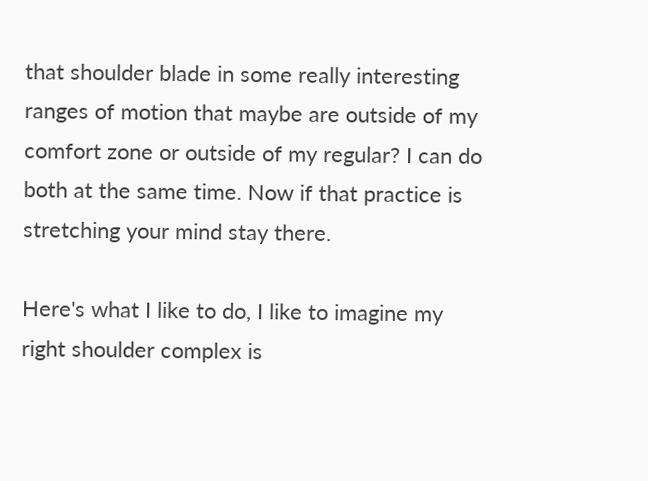that shoulder blade in some really interesting ranges of motion that maybe are outside of my comfort zone or outside of my regular? I can do both at the same time. Now if that practice is stretching your mind stay there.

Here's what I like to do, I like to imagine my right shoulder complex is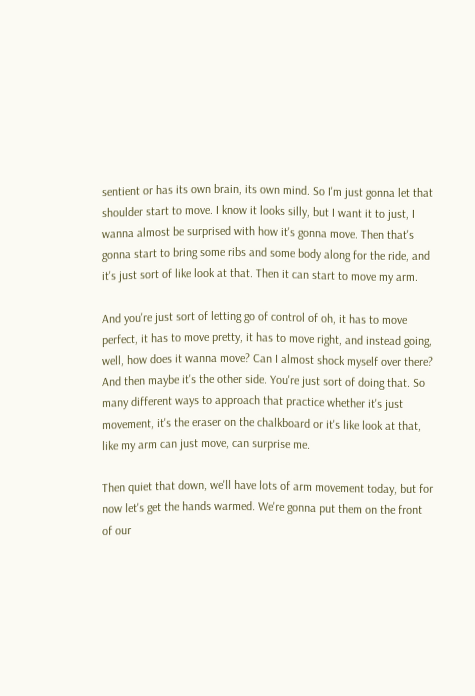sentient or has its own brain, its own mind. So I'm just gonna let that shoulder start to move. I know it looks silly, but I want it to just, I wanna almost be surprised with how it's gonna move. Then that's gonna start to bring some ribs and some body along for the ride, and it's just sort of like look at that. Then it can start to move my arm.

And you're just sort of letting go of control of oh, it has to move perfect, it has to move pretty, it has to move right, and instead going, well, how does it wanna move? Can I almost shock myself over there? And then maybe it's the other side. You're just sort of doing that. So many different ways to approach that practice whether it's just movement, it's the eraser on the chalkboard or it's like look at that, like my arm can just move, can surprise me.

Then quiet that down, we'll have lots of arm movement today, but for now let's get the hands warmed. We're gonna put them on the front of our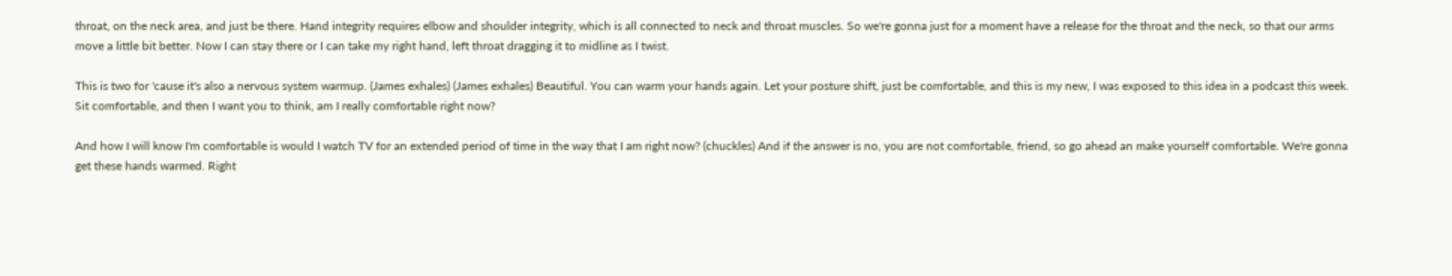throat, on the neck area, and just be there. Hand integrity requires elbow and shoulder integrity, which is all connected to neck and throat muscles. So we're gonna just for a moment have a release for the throat and the neck, so that our arms move a little bit better. Now I can stay there or I can take my right hand, left throat dragging it to midline as I twist.

This is two for 'cause it's also a nervous system warmup. (James exhales) (James exhales) Beautiful. You can warm your hands again. Let your posture shift, just be comfortable, and this is my new, I was exposed to this idea in a podcast this week. Sit comfortable, and then I want you to think, am I really comfortable right now?

And how I will know I'm comfortable is would I watch TV for an extended period of time in the way that I am right now? (chuckles) And if the answer is no, you are not comfortable, friend, so go ahead an make yourself comfortable. We're gonna get these hands warmed. Right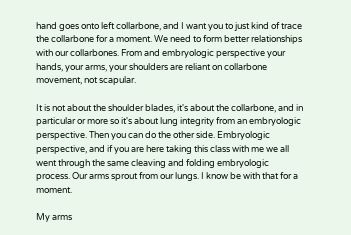hand goes onto left collarbone, and I want you to just kind of trace the collarbone for a moment. We need to form better relationships with our collarbones. From and embryologic perspective your hands, your arms, your shoulders are reliant on collarbone movement, not scapular.

It is not about the shoulder blades, it's about the collarbone, and in particular or more so it's about lung integrity from an embryologic perspective. Then you can do the other side. Embryologic perspective, and if you are here taking this class with me we all went through the same cleaving and folding embryologic process. Our arms sprout from our lungs. I know be with that for a moment.

My arms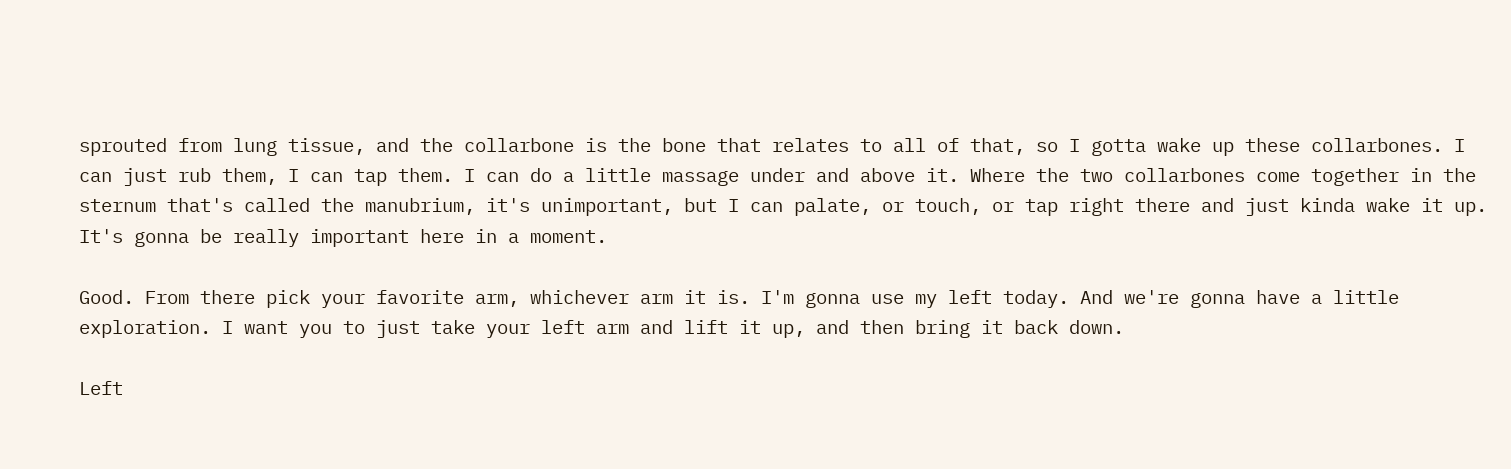sprouted from lung tissue, and the collarbone is the bone that relates to all of that, so I gotta wake up these collarbones. I can just rub them, I can tap them. I can do a little massage under and above it. Where the two collarbones come together in the sternum that's called the manubrium, it's unimportant, but I can palate, or touch, or tap right there and just kinda wake it up. It's gonna be really important here in a moment.

Good. From there pick your favorite arm, whichever arm it is. I'm gonna use my left today. And we're gonna have a little exploration. I want you to just take your left arm and lift it up, and then bring it back down.

Left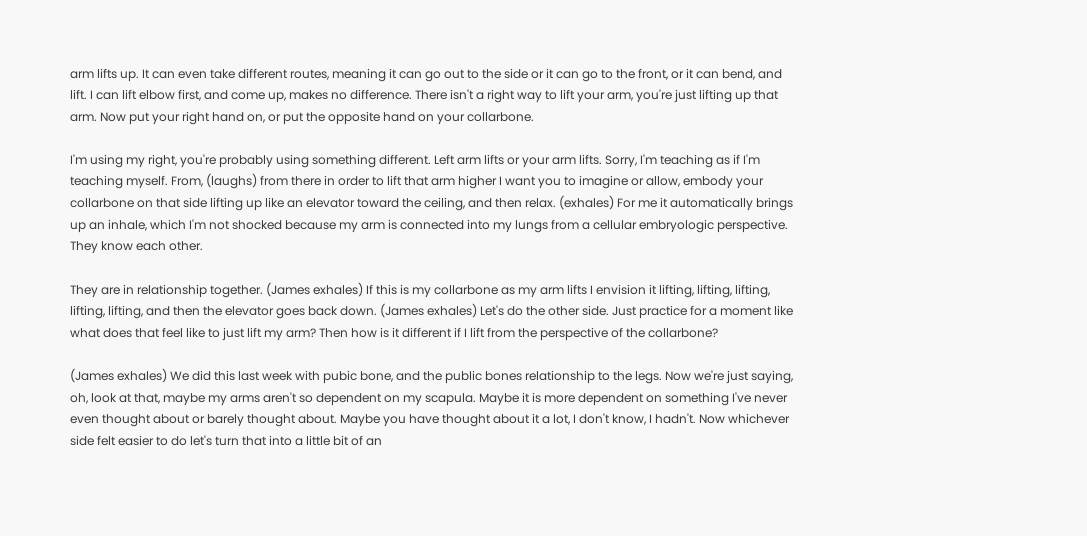arm lifts up. It can even take different routes, meaning it can go out to the side or it can go to the front, or it can bend, and lift. I can lift elbow first, and come up, makes no difference. There isn't a right way to lift your arm, you're just lifting up that arm. Now put your right hand on, or put the opposite hand on your collarbone.

I'm using my right, you're probably using something different. Left arm lifts or your arm lifts. Sorry, I'm teaching as if I'm teaching myself. From, (laughs) from there in order to lift that arm higher I want you to imagine or allow, embody your collarbone on that side lifting up like an elevator toward the ceiling, and then relax. (exhales) For me it automatically brings up an inhale, which I'm not shocked because my arm is connected into my lungs from a cellular embryologic perspective. They know each other.

They are in relationship together. (James exhales) If this is my collarbone as my arm lifts I envision it lifting, lifting, lifting, lifting, lifting, and then the elevator goes back down. (James exhales) Let's do the other side. Just practice for a moment like what does that feel like to just lift my arm? Then how is it different if I lift from the perspective of the collarbone?

(James exhales) We did this last week with pubic bone, and the public bones relationship to the legs. Now we're just saying, oh, look at that, maybe my arms aren't so dependent on my scapula. Maybe it is more dependent on something I've never even thought about or barely thought about. Maybe you have thought about it a lot, I don't know, I hadn't. Now whichever side felt easier to do let's turn that into a little bit of an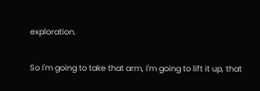exploration.

So I'm going to take that arm, I'm going to lift it up, that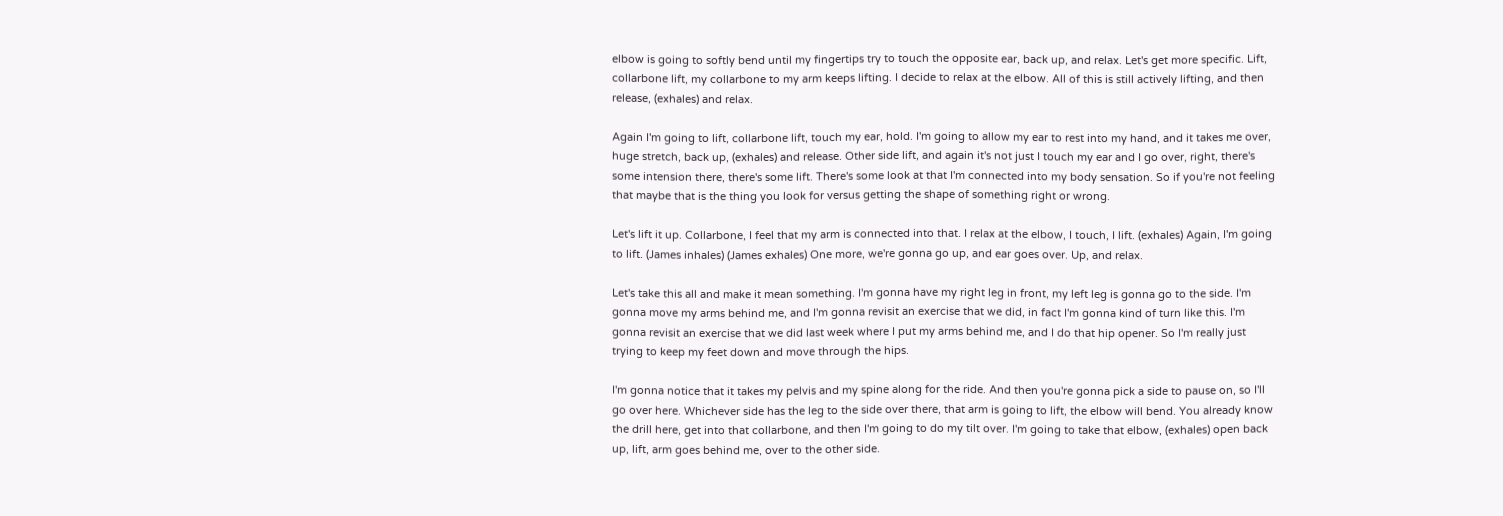elbow is going to softly bend until my fingertips try to touch the opposite ear, back up, and relax. Let's get more specific. Lift, collarbone lift, my collarbone to my arm keeps lifting. I decide to relax at the elbow. All of this is still actively lifting, and then release, (exhales) and relax.

Again I'm going to lift, collarbone lift, touch my ear, hold. I'm going to allow my ear to rest into my hand, and it takes me over, huge stretch, back up, (exhales) and release. Other side lift, and again it's not just I touch my ear and I go over, right, there's some intension there, there's some lift. There's some look at that I'm connected into my body sensation. So if you're not feeling that maybe that is the thing you look for versus getting the shape of something right or wrong.

Let's lift it up. Collarbone, I feel that my arm is connected into that. I relax at the elbow, I touch, I lift. (exhales) Again, I'm going to lift. (James inhales) (James exhales) One more, we're gonna go up, and ear goes over. Up, and relax.

Let's take this all and make it mean something. I'm gonna have my right leg in front, my left leg is gonna go to the side. I'm gonna move my arms behind me, and I'm gonna revisit an exercise that we did, in fact I'm gonna kind of turn like this. I'm gonna revisit an exercise that we did last week where I put my arms behind me, and I do that hip opener. So I'm really just trying to keep my feet down and move through the hips.

I'm gonna notice that it takes my pelvis and my spine along for the ride. And then you're gonna pick a side to pause on, so I'll go over here. Whichever side has the leg to the side over there, that arm is going to lift, the elbow will bend. You already know the drill here, get into that collarbone, and then I'm going to do my tilt over. I'm going to take that elbow, (exhales) open back up, lift, arm goes behind me, over to the other side.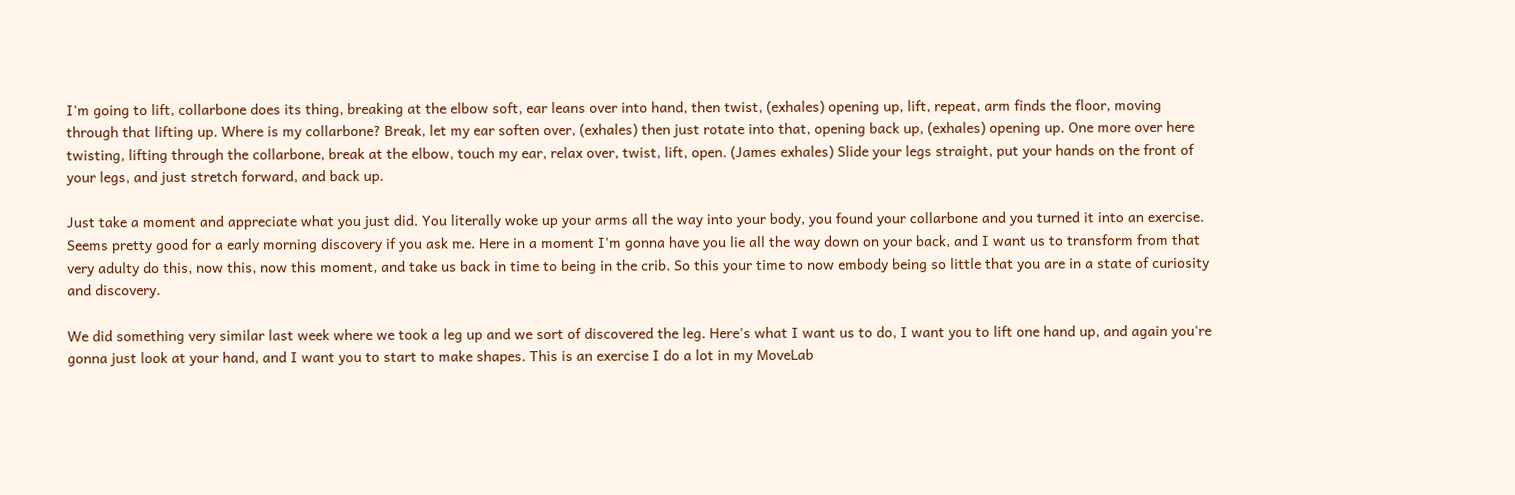I'm going to lift, collarbone does its thing, breaking at the elbow soft, ear leans over into hand, then twist, (exhales) opening up, lift, repeat, arm finds the floor, moving through that lifting up. Where is my collarbone? Break, let my ear soften over, (exhales) then just rotate into that, opening back up, (exhales) opening up. One more over here twisting, lifting through the collarbone, break at the elbow, touch my ear, relax over, twist, lift, open. (James exhales) Slide your legs straight, put your hands on the front of your legs, and just stretch forward, and back up.

Just take a moment and appreciate what you just did. You literally woke up your arms all the way into your body, you found your collarbone and you turned it into an exercise. Seems pretty good for a early morning discovery if you ask me. Here in a moment I'm gonna have you lie all the way down on your back, and I want us to transform from that very adulty do this, now this, now this moment, and take us back in time to being in the crib. So this your time to now embody being so little that you are in a state of curiosity and discovery.

We did something very similar last week where we took a leg up and we sort of discovered the leg. Here's what I want us to do, I want you to lift one hand up, and again you're gonna just look at your hand, and I want you to start to make shapes. This is an exercise I do a lot in my MoveLab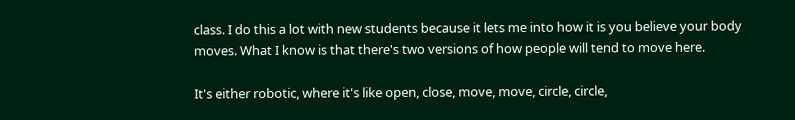class. I do this a lot with new students because it lets me into how it is you believe your body moves. What I know is that there's two versions of how people will tend to move here.

It's either robotic, where it's like open, close, move, move, circle, circle,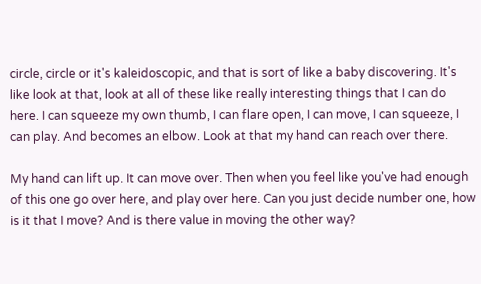circle, circle or it's kaleidoscopic, and that is sort of like a baby discovering. It's like look at that, look at all of these like really interesting things that I can do here. I can squeeze my own thumb, I can flare open, I can move, I can squeeze, I can play. And becomes an elbow. Look at that my hand can reach over there.

My hand can lift up. It can move over. Then when you feel like you've had enough of this one go over here, and play over here. Can you just decide number one, how is it that I move? And is there value in moving the other way?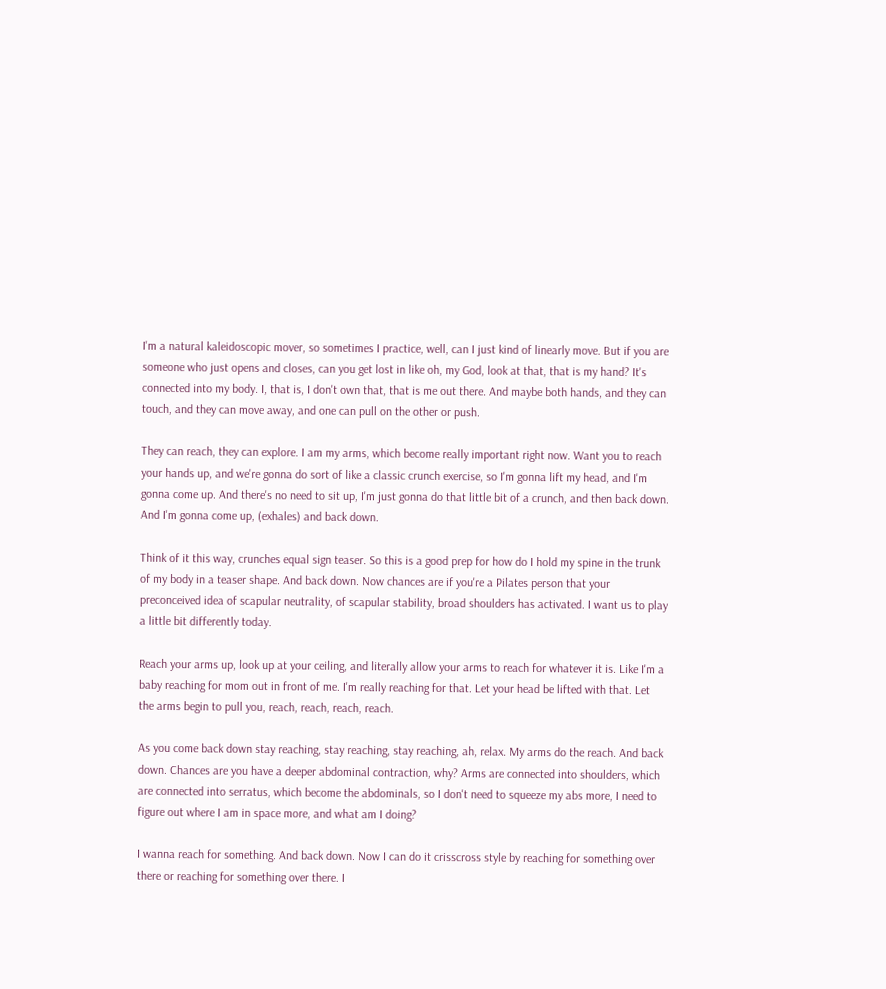I'm a natural kaleidoscopic mover, so sometimes I practice, well, can I just kind of linearly move. But if you are someone who just opens and closes, can you get lost in like oh, my God, look at that, that is my hand? It's connected into my body. I, that is, I don't own that, that is me out there. And maybe both hands, and they can touch, and they can move away, and one can pull on the other or push.

They can reach, they can explore. I am my arms, which become really important right now. Want you to reach your hands up, and we're gonna do sort of like a classic crunch exercise, so I'm gonna lift my head, and I'm gonna come up. And there's no need to sit up, I'm just gonna do that little bit of a crunch, and then back down. And I'm gonna come up, (exhales) and back down.

Think of it this way, crunches equal sign teaser. So this is a good prep for how do I hold my spine in the trunk of my body in a teaser shape. And back down. Now chances are if you're a Pilates person that your preconceived idea of scapular neutrality, of scapular stability, broad shoulders has activated. I want us to play a little bit differently today.

Reach your arms up, look up at your ceiling, and literally allow your arms to reach for whatever it is. Like I'm a baby reaching for mom out in front of me. I'm really reaching for that. Let your head be lifted with that. Let the arms begin to pull you, reach, reach, reach, reach.

As you come back down stay reaching, stay reaching, stay reaching, ah, relax. My arms do the reach. And back down. Chances are you have a deeper abdominal contraction, why? Arms are connected into shoulders, which are connected into serratus, which become the abdominals, so I don't need to squeeze my abs more, I need to figure out where I am in space more, and what am I doing?

I wanna reach for something. And back down. Now I can do it crisscross style by reaching for something over there or reaching for something over there. I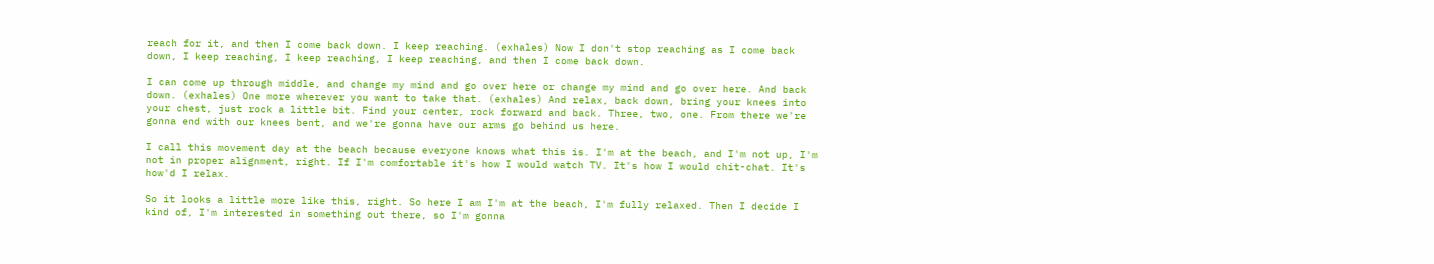reach for it, and then I come back down. I keep reaching. (exhales) Now I don't stop reaching as I come back down, I keep reaching, I keep reaching, I keep reaching, and then I come back down.

I can come up through middle, and change my mind and go over here or change my mind and go over here. And back down. (exhales) One more wherever you want to take that. (exhales) And relax, back down, bring your knees into your chest, just rock a little bit. Find your center, rock forward and back. Three, two, one. From there we're gonna end with our knees bent, and we're gonna have our arms go behind us here.

I call this movement day at the beach because everyone knows what this is. I'm at the beach, and I'm not up, I'm not in proper alignment, right. If I'm comfortable it's how I would watch TV. It's how I would chit-chat. It's how'd I relax.

So it looks a little more like this, right. So here I am I'm at the beach, I'm fully relaxed. Then I decide I kind of, I'm interested in something out there, so I'm gonna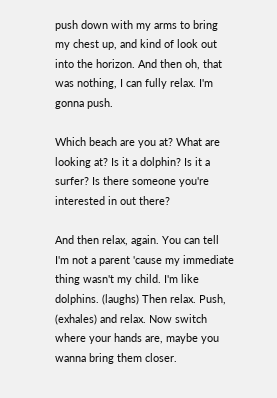push down with my arms to bring my chest up, and kind of look out into the horizon. And then oh, that was nothing, I can fully relax. I'm gonna push.

Which beach are you at? What are looking at? Is it a dolphin? Is it a surfer? Is there someone you're interested in out there?

And then relax, again. You can tell I'm not a parent 'cause my immediate thing wasn't my child. I'm like dolphins. (laughs) Then relax. Push, (exhales) and relax. Now switch where your hands are, maybe you wanna bring them closer.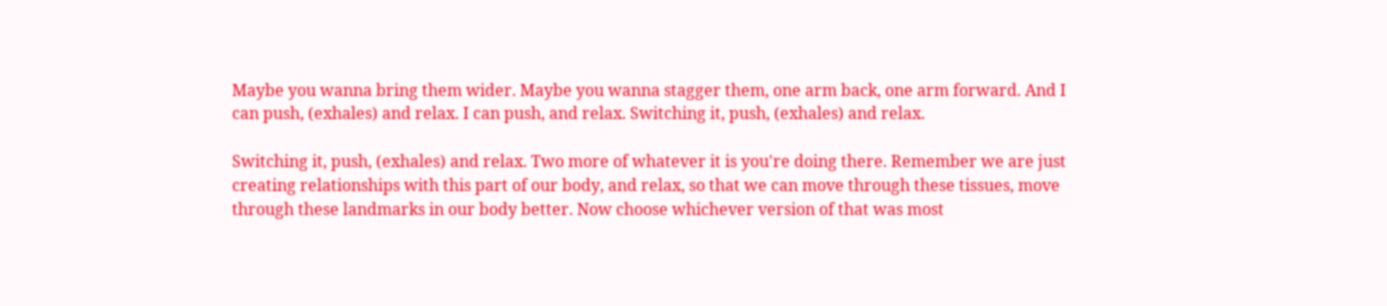Maybe you wanna bring them wider. Maybe you wanna stagger them, one arm back, one arm forward. And I can push, (exhales) and relax. I can push, and relax. Switching it, push, (exhales) and relax.

Switching it, push, (exhales) and relax. Two more of whatever it is you're doing there. Remember we are just creating relationships with this part of our body, and relax, so that we can move through these tissues, move through these landmarks in our body better. Now choose whichever version of that was most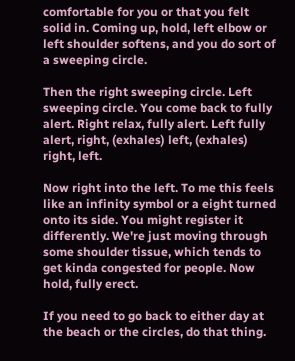comfortable for you or that you felt solid in. Coming up, hold, left elbow or left shoulder softens, and you do sort of a sweeping circle.

Then the right sweeping circle. Left sweeping circle. You come back to fully alert. Right relax, fully alert. Left fully alert, right, (exhales) left, (exhales) right, left.

Now right into the left. To me this feels like an infinity symbol or a eight turned onto its side. You might register it differently. We're just moving through some shoulder tissue, which tends to get kinda congested for people. Now hold, fully erect.

If you need to go back to either day at the beach or the circles, do that thing.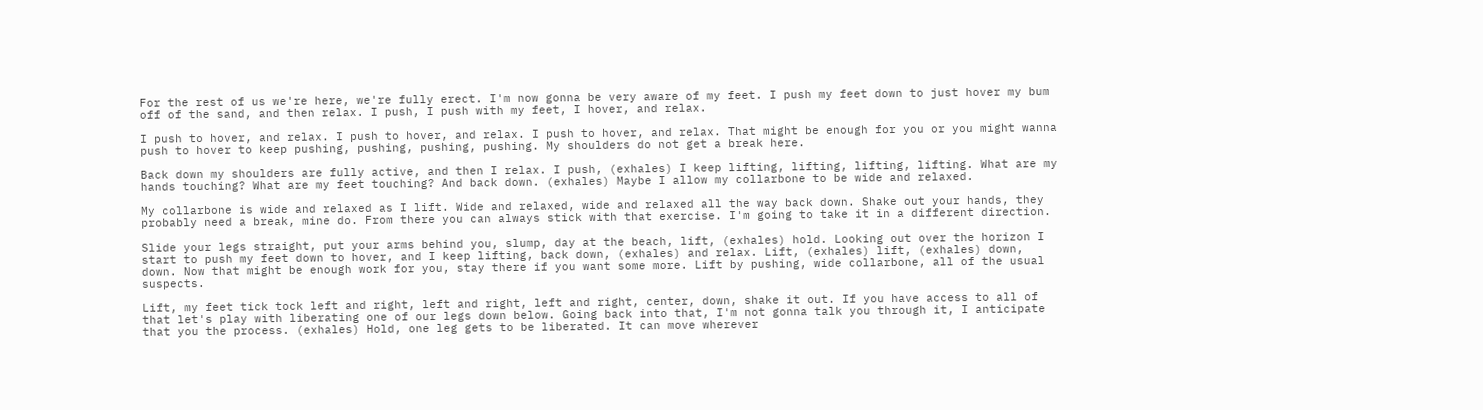For the rest of us we're here, we're fully erect. I'm now gonna be very aware of my feet. I push my feet down to just hover my bum off of the sand, and then relax. I push, I push with my feet, I hover, and relax.

I push to hover, and relax. I push to hover, and relax. I push to hover, and relax. That might be enough for you or you might wanna push to hover to keep pushing, pushing, pushing, pushing. My shoulders do not get a break here.

Back down my shoulders are fully active, and then I relax. I push, (exhales) I keep lifting, lifting, lifting, lifting. What are my hands touching? What are my feet touching? And back down. (exhales) Maybe I allow my collarbone to be wide and relaxed.

My collarbone is wide and relaxed as I lift. Wide and relaxed, wide and relaxed all the way back down. Shake out your hands, they probably need a break, mine do. From there you can always stick with that exercise. I'm going to take it in a different direction.

Slide your legs straight, put your arms behind you, slump, day at the beach, lift, (exhales) hold. Looking out over the horizon I start to push my feet down to hover, and I keep lifting, back down, (exhales) and relax. Lift, (exhales) lift, (exhales) down, down. Now that might be enough work for you, stay there if you want some more. Lift by pushing, wide collarbone, all of the usual suspects.

Lift, my feet tick tock left and right, left and right, left and right, center, down, shake it out. If you have access to all of that let's play with liberating one of our legs down below. Going back into that, I'm not gonna talk you through it, I anticipate that you the process. (exhales) Hold, one leg gets to be liberated. It can move wherever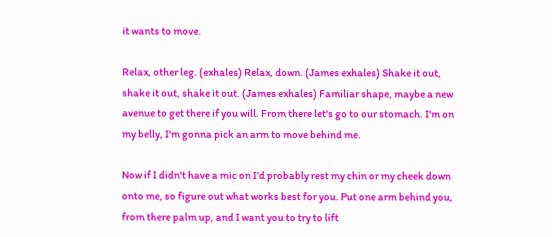it wants to move.

Relax, other leg. (exhales) Relax, down. (James exhales) Shake it out, shake it out, shake it out. (James exhales) Familiar shape, maybe a new avenue to get there if you will. From there let's go to our stomach. I'm on my belly, I'm gonna pick an arm to move behind me.

Now if I didn't have a mic on I'd probably rest my chin or my cheek down onto me, so figure out what works best for you. Put one arm behind you, from there palm up, and I want you to try to lift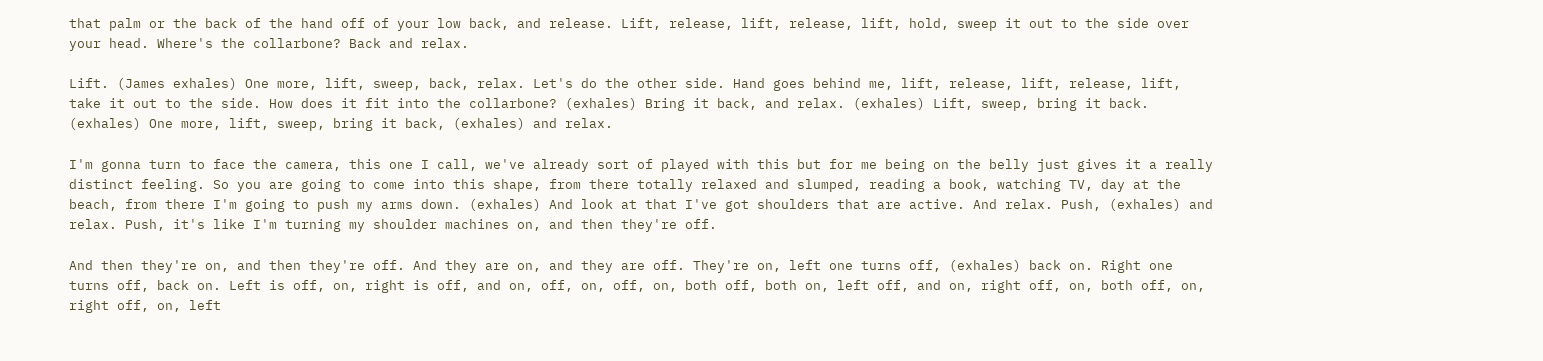that palm or the back of the hand off of your low back, and release. Lift, release, lift, release, lift, hold, sweep it out to the side over your head. Where's the collarbone? Back and relax.

Lift. (James exhales) One more, lift, sweep, back, relax. Let's do the other side. Hand goes behind me, lift, release, lift, release, lift, take it out to the side. How does it fit into the collarbone? (exhales) Bring it back, and relax. (exhales) Lift, sweep, bring it back. (exhales) One more, lift, sweep, bring it back, (exhales) and relax.

I'm gonna turn to face the camera, this one I call, we've already sort of played with this but for me being on the belly just gives it a really distinct feeling. So you are going to come into this shape, from there totally relaxed and slumped, reading a book, watching TV, day at the beach, from there I'm going to push my arms down. (exhales) And look at that I've got shoulders that are active. And relax. Push, (exhales) and relax. Push, it's like I'm turning my shoulder machines on, and then they're off.

And then they're on, and then they're off. And they are on, and they are off. They're on, left one turns off, (exhales) back on. Right one turns off, back on. Left is off, on, right is off, and on, off, on, off, on, both off, both on, left off, and on, right off, on, both off, on, right off, on, left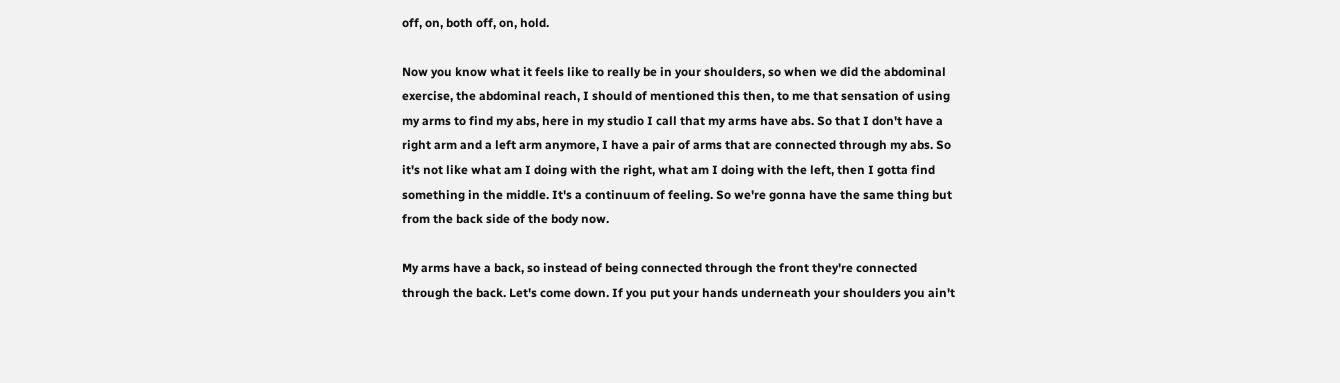off, on, both off, on, hold.

Now you know what it feels like to really be in your shoulders, so when we did the abdominal exercise, the abdominal reach, I should of mentioned this then, to me that sensation of using my arms to find my abs, here in my studio I call that my arms have abs. So that I don't have a right arm and a left arm anymore, I have a pair of arms that are connected through my abs. So it's not like what am I doing with the right, what am I doing with the left, then I gotta find something in the middle. It's a continuum of feeling. So we're gonna have the same thing but from the back side of the body now.

My arms have a back, so instead of being connected through the front they're connected through the back. Let's come down. If you put your hands underneath your shoulders you ain't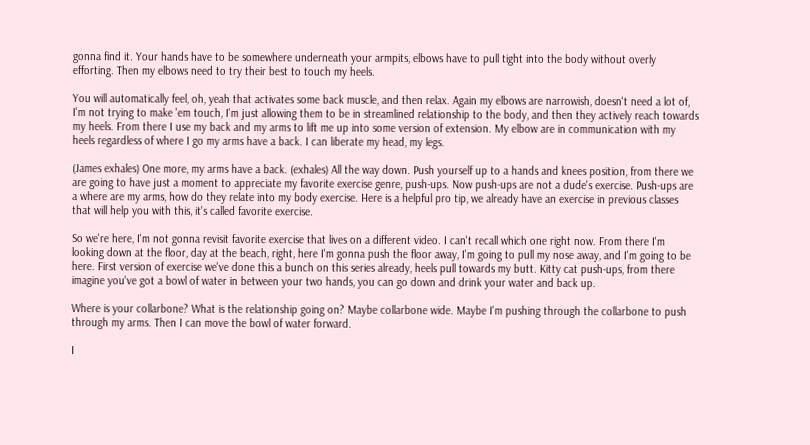gonna find it. Your hands have to be somewhere underneath your armpits, elbows have to pull tight into the body without overly efforting. Then my elbows need to try their best to touch my heels.

You will automatically feel, oh, yeah that activates some back muscle, and then relax. Again my elbows are narrowish, doesn't need a lot of, I'm not trying to make 'em touch, I'm just allowing them to be in streamlined relationship to the body, and then they actively reach towards my heels. From there I use my back and my arms to lift me up into some version of extension. My elbow are in communication with my heels regardless of where I go my arms have a back. I can liberate my head, my legs.

(James exhales) One more, my arms have a back. (exhales) All the way down. Push yourself up to a hands and knees position, from there we are going to have just a moment to appreciate my favorite exercise genre, push-ups. Now push-ups are not a dude's exercise. Push-ups are a where are my arms, how do they relate into my body exercise. Here is a helpful pro tip, we already have an exercise in previous classes that will help you with this, it's called favorite exercise.

So we're here, I'm not gonna revisit favorite exercise that lives on a different video. I can't recall which one right now. From there I'm looking down at the floor, day at the beach, right, here I'm gonna push the floor away, I'm going to pull my nose away, and I'm going to be here. First version of exercise we've done this a bunch on this series already, heels pull towards my butt. Kitty cat push-ups, from there imagine you've got a bowl of water in between your two hands, you can go down and drink your water and back up.

Where is your collarbone? What is the relationship going on? Maybe collarbone wide. Maybe I'm pushing through the collarbone to push through my arms. Then I can move the bowl of water forward.

I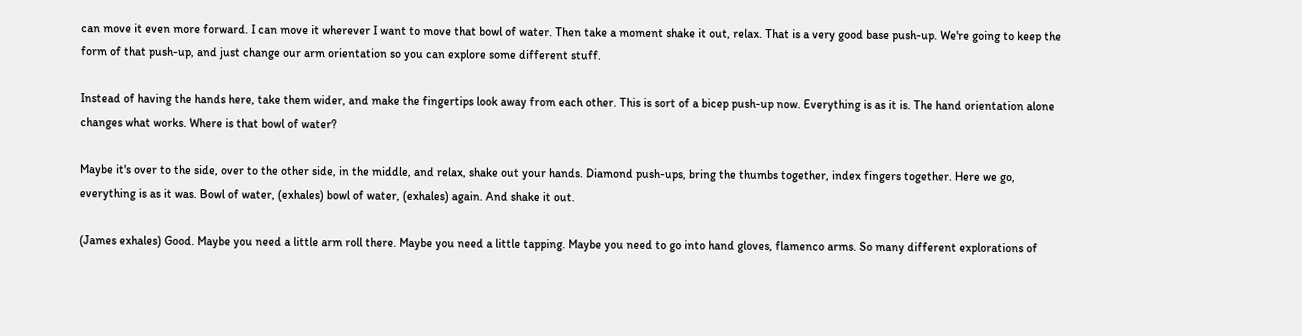can move it even more forward. I can move it wherever I want to move that bowl of water. Then take a moment shake it out, relax. That is a very good base push-up. We're going to keep the form of that push-up, and just change our arm orientation so you can explore some different stuff.

Instead of having the hands here, take them wider, and make the fingertips look away from each other. This is sort of a bicep push-up now. Everything is as it is. The hand orientation alone changes what works. Where is that bowl of water?

Maybe it's over to the side, over to the other side, in the middle, and relax, shake out your hands. Diamond push-ups, bring the thumbs together, index fingers together. Here we go, everything is as it was. Bowl of water, (exhales) bowl of water, (exhales) again. And shake it out.

(James exhales) Good. Maybe you need a little arm roll there. Maybe you need a little tapping. Maybe you need to go into hand gloves, flamenco arms. So many different explorations of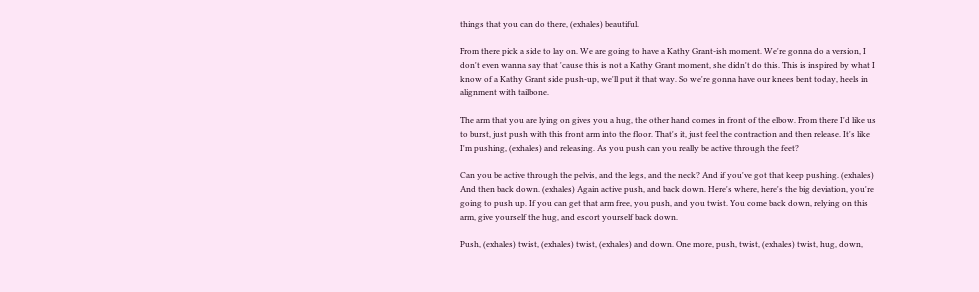things that you can do there, (exhales) beautiful.

From there pick a side to lay on. We are going to have a Kathy Grant-ish moment. We're gonna do a version, I don't even wanna say that 'cause this is not a Kathy Grant moment, she didn't do this. This is inspired by what I know of a Kathy Grant side push-up, we'll put it that way. So we're gonna have our knees bent today, heels in alignment with tailbone.

The arm that you are lying on gives you a hug, the other hand comes in front of the elbow. From there I'd like us to burst, just push with this front arm into the floor. That's it, just feel the contraction and then release. It's like I'm pushing, (exhales) and releasing. As you push can you really be active through the feet?

Can you be active through the pelvis, and the legs, and the neck? And if you've got that keep pushing. (exhales) And then back down. (exhales) Again active push, and back down. Here's where, here's the big deviation, you're going to push up. If you can get that arm free, you push, and you twist. You come back down, relying on this arm, give yourself the hug, and escort yourself back down.

Push, (exhales) twist, (exhales) twist, (exhales) and down. One more, push, twist, (exhales) twist, hug, down,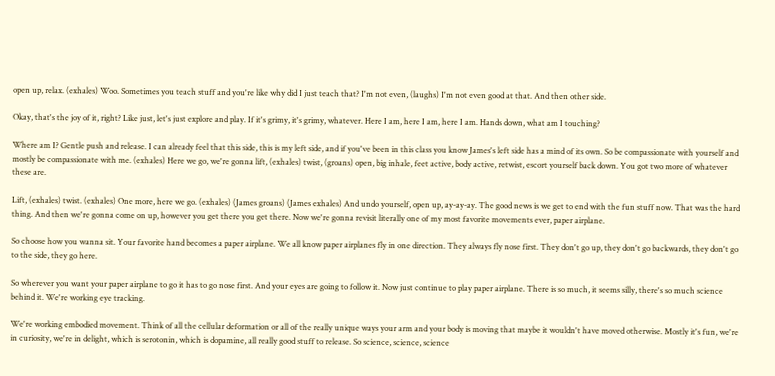open up, relax. (exhales) Woo. Sometimes you teach stuff and you're like why did I just teach that? I'm not even, (laughs) I'm not even good at that. And then other side.

Okay, that's the joy of it, right? Like just, let's just explore and play. If it's grimy, it's grimy, whatever. Here I am, here I am, here I am. Hands down, what am I touching?

Where am I? Gentle push and release. I can already feel that this side, this is my left side, and if you've been in this class you know James's left side has a mind of its own. So be compassionate with yourself and mostly be compassionate with me. (exhales) Here we go, we're gonna lift, (exhales) twist, (groans) open, big inhale, feet active, body active, retwist, escort yourself back down. You got two more of whatever these are.

Lift, (exhales) twist. (exhales) One more, here we go. (exhales) (James groans) (James exhales) And undo yourself, open up, ay-ay-ay. The good news is we get to end with the fun stuff now. That was the hard thing. And then we're gonna come on up, however you get there you get there. Now we're gonna revisit literally one of my most favorite movements ever, paper airplane.

So choose how you wanna sit. Your favorite hand becomes a paper airplane. We all know paper airplanes fly in one direction. They always fly nose first. They don't go up, they don't go backwards, they don't go to the side, they go here.

So wherever you want your paper airplane to go it has to go nose first. And your eyes are going to follow it. Now just continue to play paper airplane. There is so much, it seems silly, there's so much science behind it. We're working eye tracking.

We're working embodied movement. Think of all the cellular deformation or all of the really unique ways your arm and your body is moving that maybe it wouldn't have moved otherwise. Mostly it's fun, we're in curiosity, we're in delight, which is serotonin, which is dopamine, all really good stuff to release. So science, science, science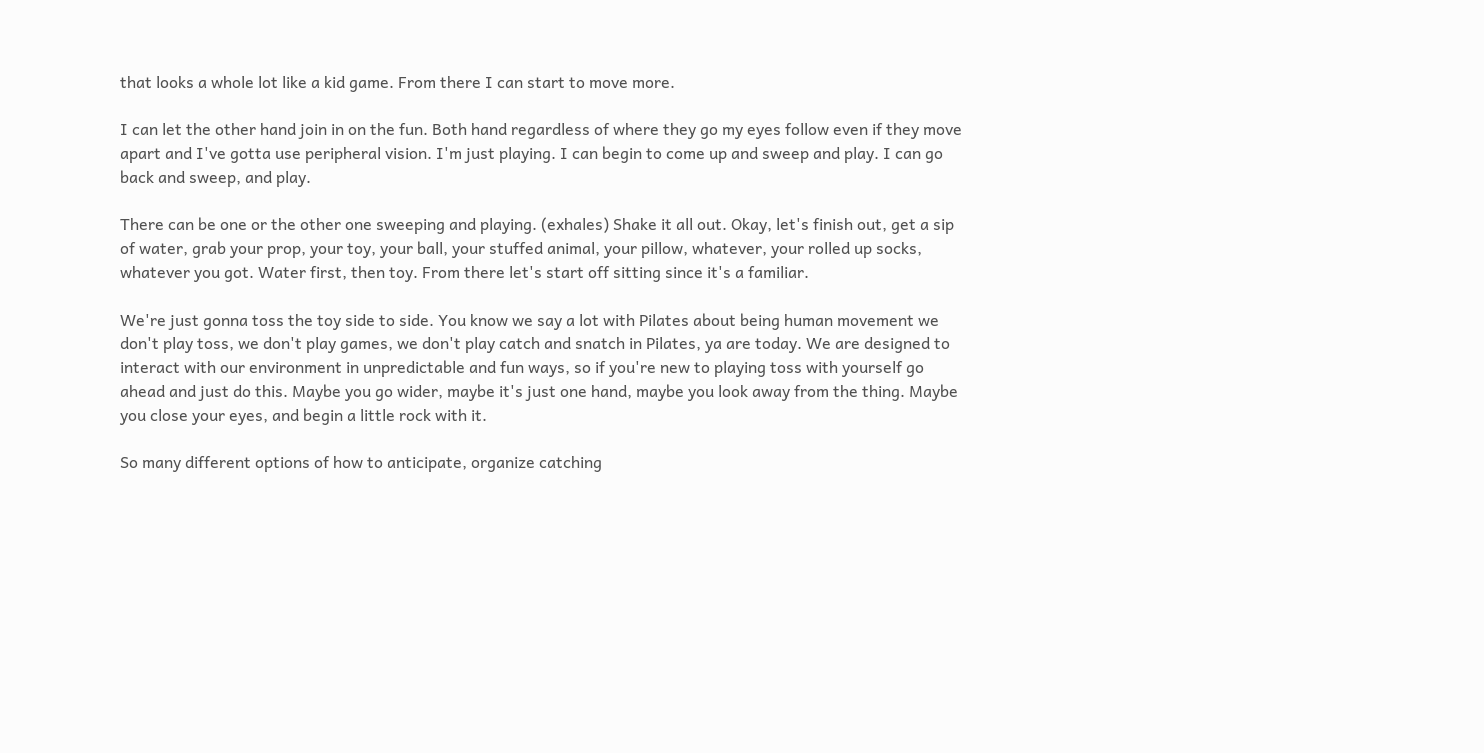that looks a whole lot like a kid game. From there I can start to move more.

I can let the other hand join in on the fun. Both hand regardless of where they go my eyes follow even if they move apart and I've gotta use peripheral vision. I'm just playing. I can begin to come up and sweep and play. I can go back and sweep, and play.

There can be one or the other one sweeping and playing. (exhales) Shake it all out. Okay, let's finish out, get a sip of water, grab your prop, your toy, your ball, your stuffed animal, your pillow, whatever, your rolled up socks, whatever you got. Water first, then toy. From there let's start off sitting since it's a familiar.

We're just gonna toss the toy side to side. You know we say a lot with Pilates about being human movement we don't play toss, we don't play games, we don't play catch and snatch in Pilates, ya are today. We are designed to interact with our environment in unpredictable and fun ways, so if you're new to playing toss with yourself go ahead and just do this. Maybe you go wider, maybe it's just one hand, maybe you look away from the thing. Maybe you close your eyes, and begin a little rock with it.

So many different options of how to anticipate, organize catching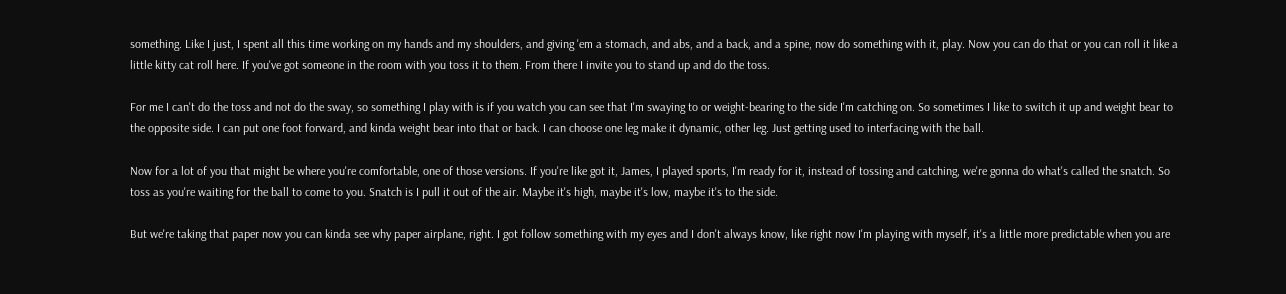something. Like I just, I spent all this time working on my hands and my shoulders, and giving 'em a stomach, and abs, and a back, and a spine, now do something with it, play. Now you can do that or you can roll it like a little kitty cat roll here. If you've got someone in the room with you toss it to them. From there I invite you to stand up and do the toss.

For me I can't do the toss and not do the sway, so something I play with is if you watch you can see that I'm swaying to or weight-bearing to the side I'm catching on. So sometimes I like to switch it up and weight bear to the opposite side. I can put one foot forward, and kinda weight bear into that or back. I can choose one leg make it dynamic, other leg. Just getting used to interfacing with the ball.

Now for a lot of you that might be where you're comfortable, one of those versions. If you're like got it, James, I played sports, I'm ready for it, instead of tossing and catching, we're gonna do what's called the snatch. So toss as you're waiting for the ball to come to you. Snatch is I pull it out of the air. Maybe it's high, maybe it's low, maybe it's to the side.

But we're taking that paper now you can kinda see why paper airplane, right. I got follow something with my eyes and I don't always know, like right now I'm playing with myself, it's a little more predictable when you are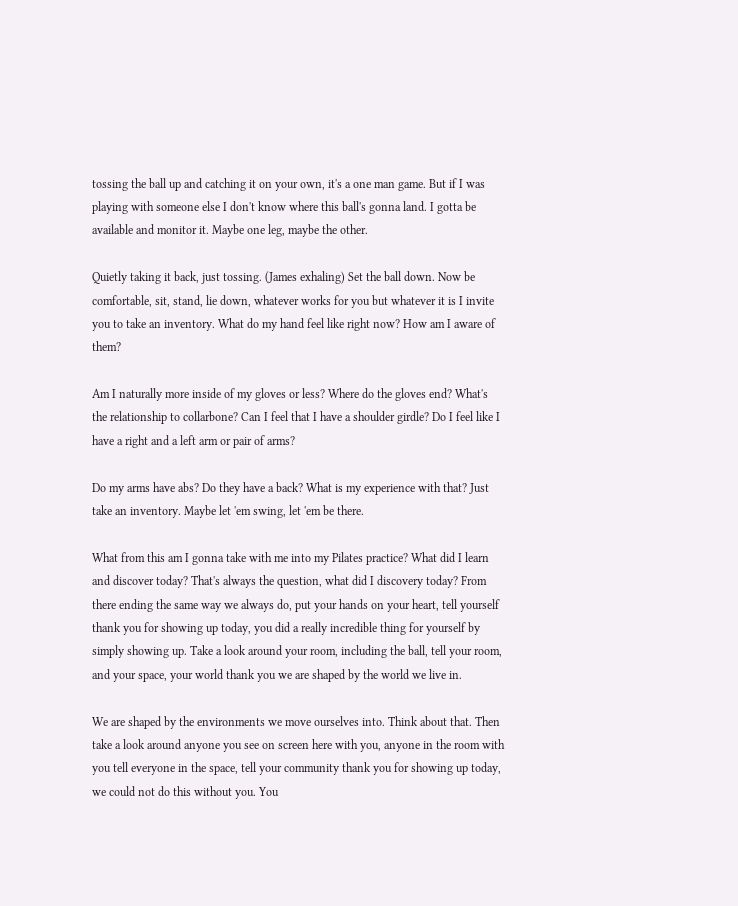tossing the ball up and catching it on your own, it's a one man game. But if I was playing with someone else I don't know where this ball's gonna land. I gotta be available and monitor it. Maybe one leg, maybe the other.

Quietly taking it back, just tossing. (James exhaling) Set the ball down. Now be comfortable, sit, stand, lie down, whatever works for you but whatever it is I invite you to take an inventory. What do my hand feel like right now? How am I aware of them?

Am I naturally more inside of my gloves or less? Where do the gloves end? What's the relationship to collarbone? Can I feel that I have a shoulder girdle? Do I feel like I have a right and a left arm or pair of arms?

Do my arms have abs? Do they have a back? What is my experience with that? Just take an inventory. Maybe let 'em swing, let 'em be there.

What from this am I gonna take with me into my Pilates practice? What did I learn and discover today? That's always the question, what did I discovery today? From there ending the same way we always do, put your hands on your heart, tell yourself thank you for showing up today, you did a really incredible thing for yourself by simply showing up. Take a look around your room, including the ball, tell your room, and your space, your world thank you we are shaped by the world we live in.

We are shaped by the environments we move ourselves into. Think about that. Then take a look around anyone you see on screen here with you, anyone in the room with you tell everyone in the space, tell your community thank you for showing up today, we could not do this without you. You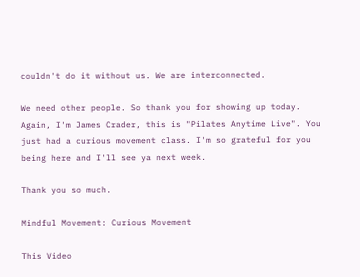couldn't do it without us. We are interconnected.

We need other people. So thank you for showing up today. Again, I'm James Crader, this is "Pilates Anytime Live". You just had a curious movement class. I'm so grateful for you being here and I'll see ya next week.

Thank you so much.

Mindful Movement: Curious Movement

This Video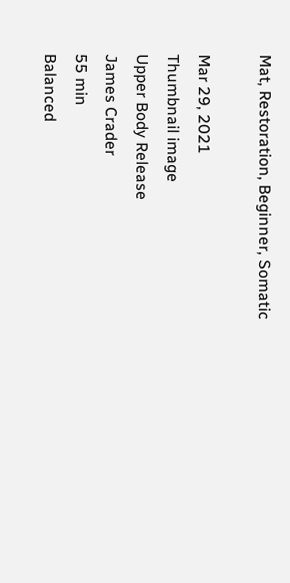Mat, Restoration, Beginner, Somatic

Mar 29, 2021
Thumbnail image
Upper Body Release
James Crader
55 min
Balanced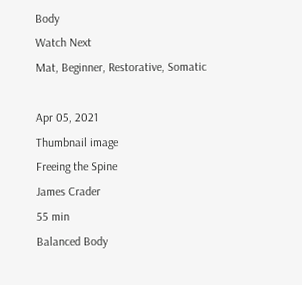Body
Watch Next
Mat, Beginner, Restorative, Somatic

Apr 05, 2021
Thumbnail image
Freeing the Spine
James Crader
55 min
Balanced Body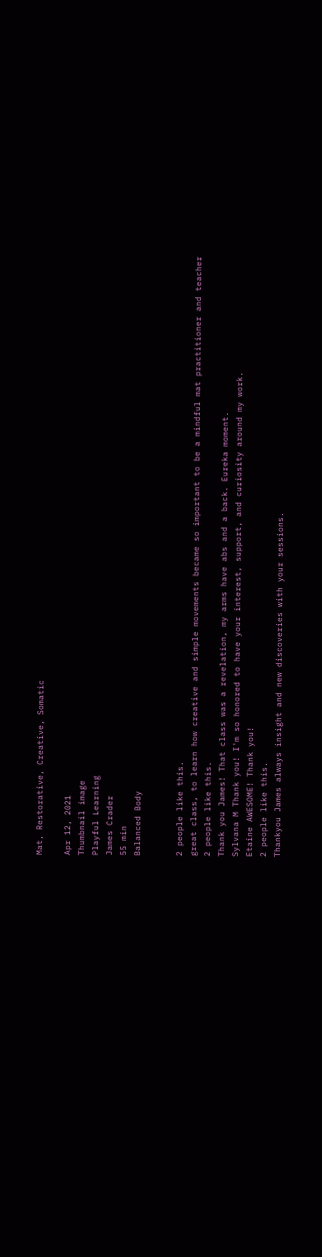Mat, Restorative, Creative, Somatic

Apr 12, 2021
Thumbnail image
Playful Learning
James Crader
55 min
Balanced Body


2 people like this.
great class, to learn how creative and simple movements became so important to be a mindful mat practitioner and teacher
2 people like this.
Thank you James! That class was a revelation, my arms have abs and a back. Eureka moment.
Sylvana M Thank you! I'm so honored to have your interest, support, and curiosity around my work.
Etaine AWESOME! Thank you!
2 people like this.
Thankyou James always insight and new discoveries with your sessions.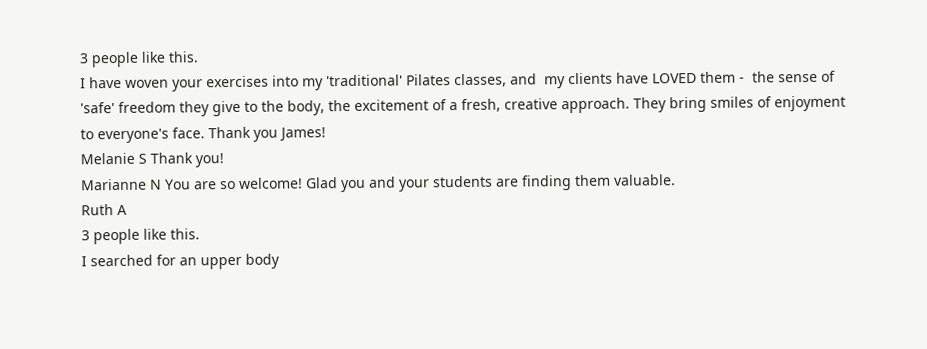3 people like this.
I have woven your exercises into my 'traditional' Pilates classes, and  my clients have LOVED them -  the sense of 'safe' freedom they give to the body, the excitement of a fresh, creative approach. They bring smiles of enjoyment to everyone's face. Thank you James!
Melanie S Thank you!
Marianne N You are so welcome! Glad you and your students are finding them valuable.
Ruth A
3 people like this.
I searched for an upper body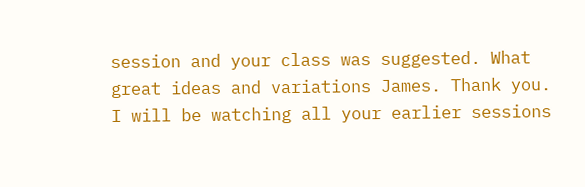session and your class was suggested. What great ideas and variations James. Thank you. I will be watching all your earlier sessions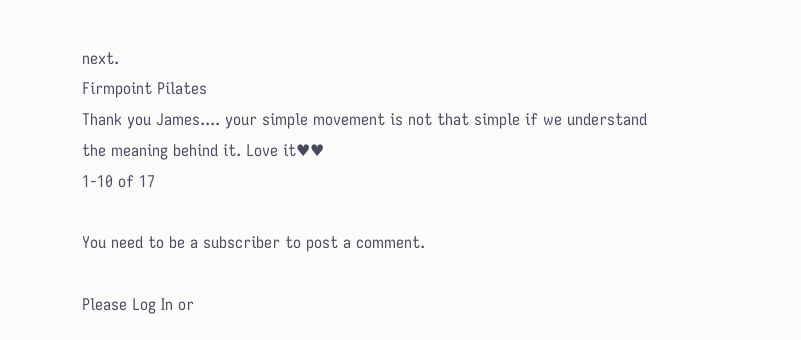next.
Firmpoint Pilates
Thank you James.... your simple movement is not that simple if we understand the meaning behind it. Love it♥♥
1-10 of 17

You need to be a subscriber to post a comment.

Please Log In or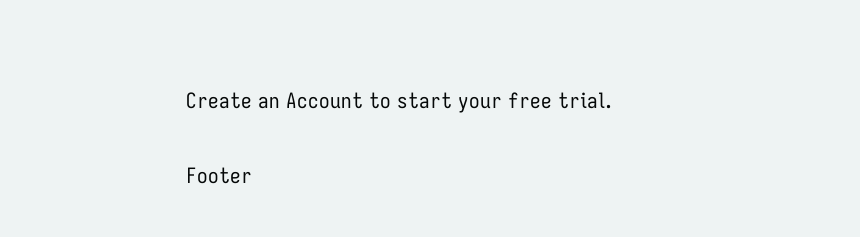Create an Account to start your free trial.

Footer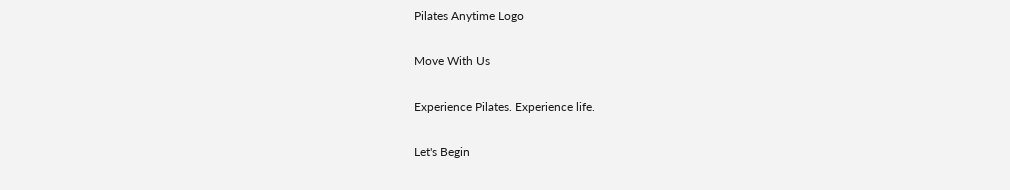Pilates Anytime Logo

Move With Us

Experience Pilates. Experience life.

Let's Begin